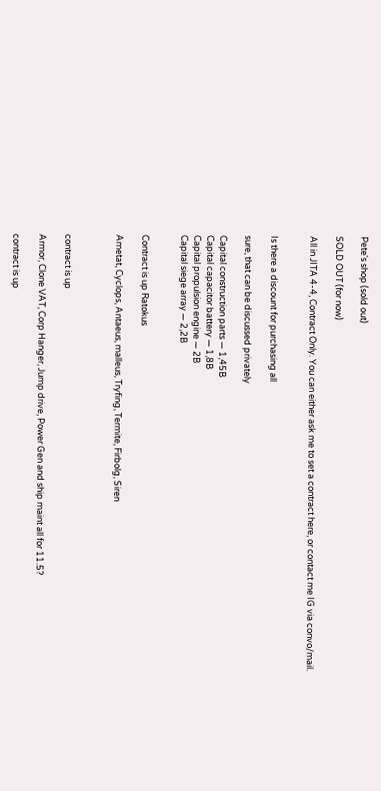Pete's shop (sold out)

SOLD OUT (for now)

All in JITA 4-4, Contract Only. You can either ask me to set a contract here, or contact me IG via convo/mail.


Is there a discount for purchasing all

sure, that can be discussed privately

Capital construction parts — 1,45B
Capital capacitor battery — 1,8B
Capital propulsion engine — 2B
Capital siege array — 2,2B


Contract is up Ratokus

Ametat, Cyclops, Antaeus, malleus, Tryfing, Termite, Firbolg, Siren



contract is up

Armor, Clone VAT, Corp Hanger, Jump drive, Power Gen and ship maint all for 11.5?

contract is up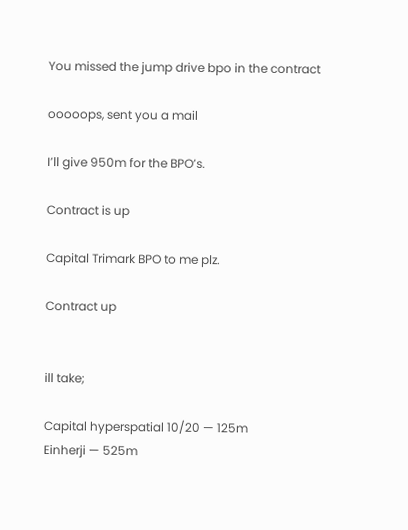You missed the jump drive bpo in the contract

ooooops, sent you a mail

I’ll give 950m for the BPO’s.

Contract is up

Capital Trimark BPO to me plz.

Contract up


ill take;

Capital hyperspatial 10/20 — 125m
Einherji — 525m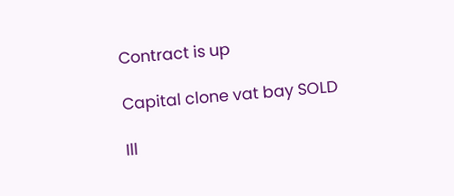Contract is up

Capital clone vat bay SOLD

Ill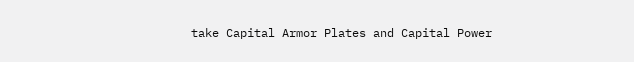take Capital Armor Plates and Capital Power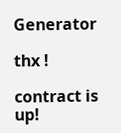Generator

thx !

contract is up!